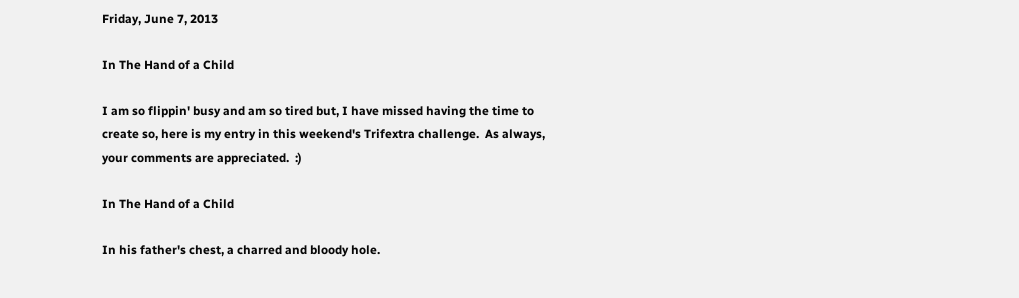Friday, June 7, 2013

In The Hand of a Child

I am so flippin' busy and am so tired but, I have missed having the time to create so, here is my entry in this weekend's Trifextra challenge.  As always, your comments are appreciated.  :)

In The Hand of a Child

In his father's chest, a charred and bloody hole.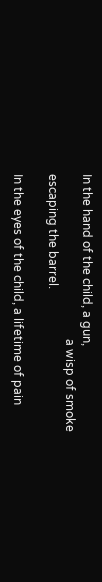In the hand of the child, a gun,
                                                       a wisp of smoke escaping the barrel.

In the eyes of the child, a lifetime of pain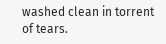washed clean in torrent of tears.